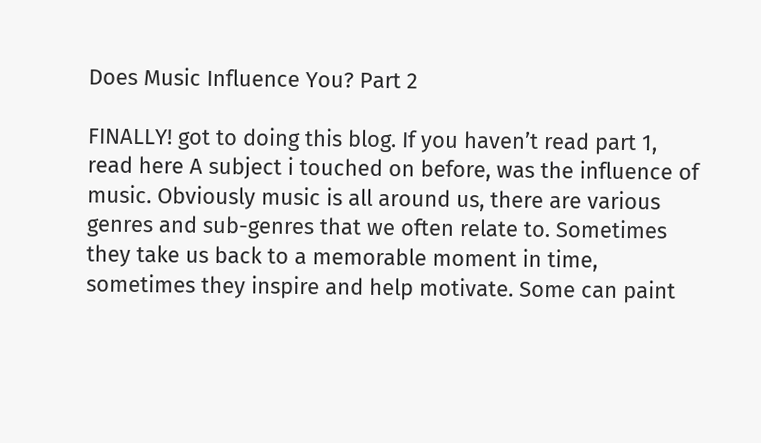Does Music Influence You? Part 2

FINALLY! got to doing this blog. If you haven’t read part 1, read here A subject i touched on before, was the influence of music. Obviously music is all around us, there are various genres and sub-genres that we often relate to. Sometimes they take us back to a memorable moment in time, sometimes they inspire and help motivate. Some can paint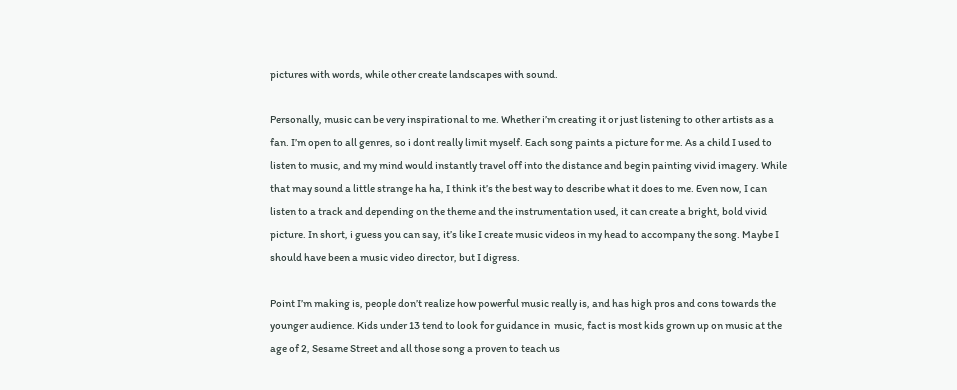pictures with words, while other create landscapes with sound.

Personally, music can be very inspirational to me. Whether i’m creating it or just listening to other artists as a fan. I’m open to all genres, so i dont really limit myself. Each song paints a picture for me. As a child I used to listen to music, and my mind would instantly travel off into the distance and begin painting vivid imagery. While that may sound a little strange ha ha, I think it’s the best way to describe what it does to me. Even now, I can listen to a track and depending on the theme and the instrumentation used, it can create a bright, bold vivid picture. In short, i guess you can say, it’s like I create music videos in my head to accompany the song. Maybe I should have been a music video director, but I digress.

Point I’m making is, people don’t realize how powerful music really is, and has high pros and cons towards the younger audience. Kids under 13 tend to look for guidance in  music, fact is most kids grown up on music at the age of 2, Sesame Street and all those song a proven to teach us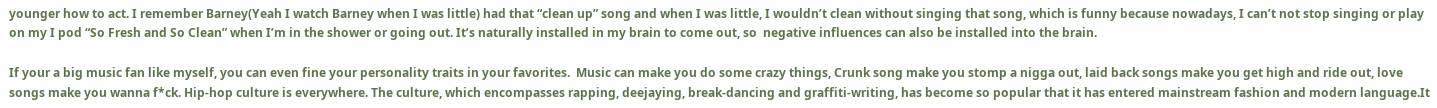younger how to act. I remember Barney(Yeah I watch Barney when I was little) had that “clean up” song and when I was little, I wouldn’t clean without singing that song, which is funny because nowadays, I can’t not stop singing or play on my I pod “So Fresh and So Clean” when I’m in the shower or going out. It’s naturally installed in my brain to come out, so  negative influences can also be installed into the brain.

If your a big music fan like myself, you can even fine your personality traits in your favorites.  Music can make you do some crazy things, Crunk song make you stomp a nigga out, laid back songs make you get high and ride out, love songs make you wanna f*ck. Hip-hop culture is everywhere. The culture, which encompasses rapping, deejaying, break-dancing and graffiti-writing, has become so popular that it has entered mainstream fashion and modern language.It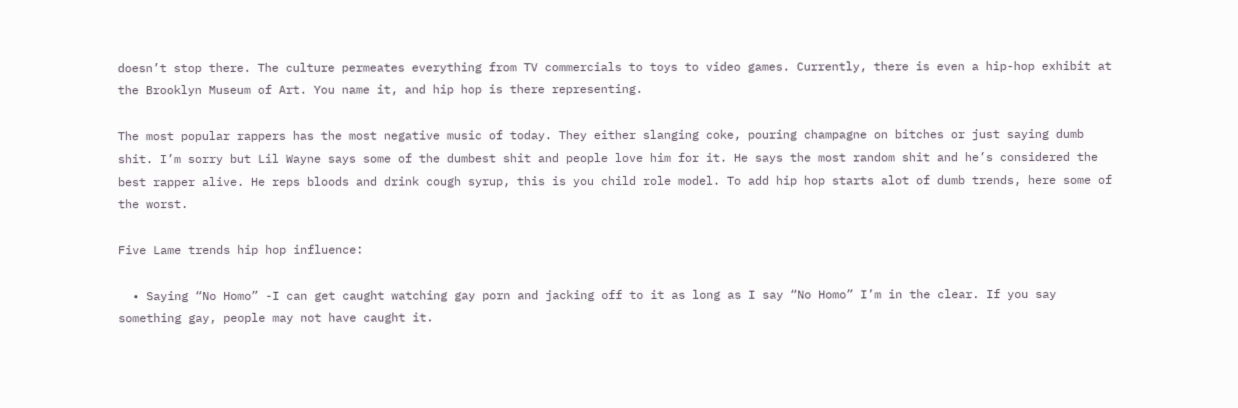doesn’t stop there. The culture permeates everything from TV commercials to toys to video games. Currently, there is even a hip-hop exhibit at the Brooklyn Museum of Art. You name it, and hip hop is there representing.

The most popular rappers has the most negative music of today. They either slanging coke, pouring champagne on bitches or just saying dumb shit. I’m sorry but Lil Wayne says some of the dumbest shit and people love him for it. He says the most random shit and he’s considered the best rapper alive. He reps bloods and drink cough syrup, this is you child role model. To add hip hop starts alot of dumb trends, here some of the worst.

Five Lame trends hip hop influence:

  • Saying “No Homo” -I can get caught watching gay porn and jacking off to it as long as I say “No Homo” I’m in the clear. If you say something gay, people may not have caught it.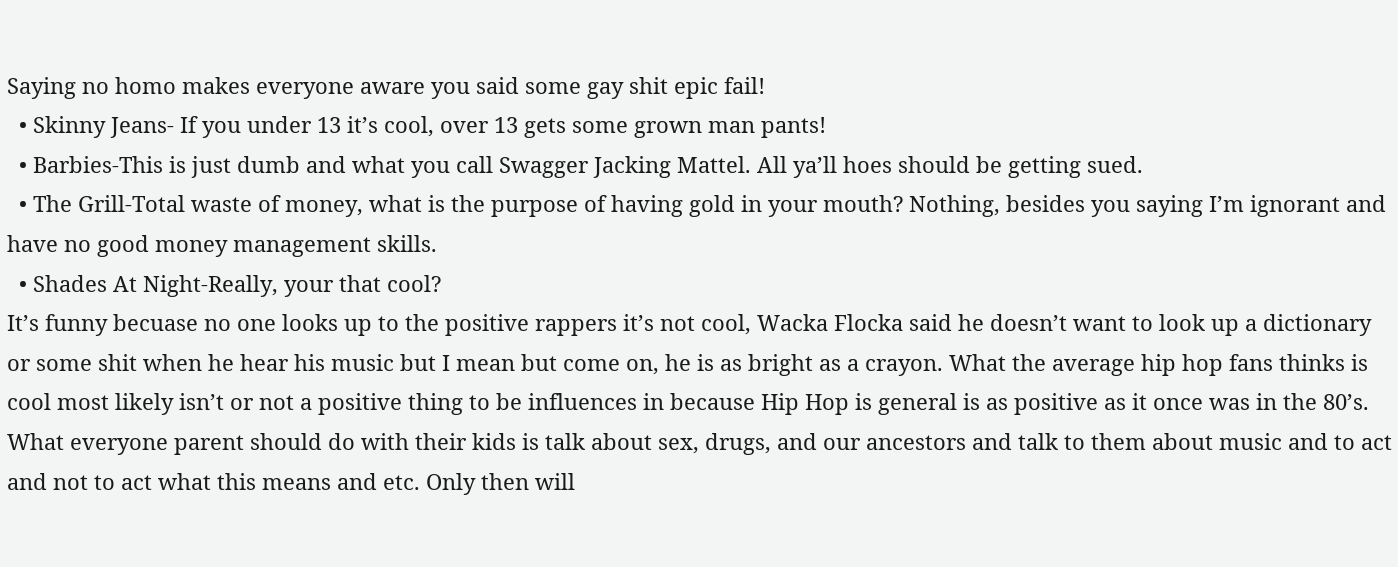Saying no homo makes everyone aware you said some gay shit epic fail!
  • Skinny Jeans- If you under 13 it’s cool, over 13 gets some grown man pants!
  • Barbies-This is just dumb and what you call Swagger Jacking Mattel. All ya’ll hoes should be getting sued.
  • The Grill-Total waste of money, what is the purpose of having gold in your mouth? Nothing, besides you saying I’m ignorant and have no good money management skills.
  • Shades At Night-Really, your that cool?
It’s funny becuase no one looks up to the positive rappers it’s not cool, Wacka Flocka said he doesn’t want to look up a dictionary or some shit when he hear his music but I mean but come on, he is as bright as a crayon. What the average hip hop fans thinks is cool most likely isn’t or not a positive thing to be influences in because Hip Hop is general is as positive as it once was in the 80’s. What everyone parent should do with their kids is talk about sex, drugs, and our ancestors and talk to them about music and to act and not to act what this means and etc. Only then will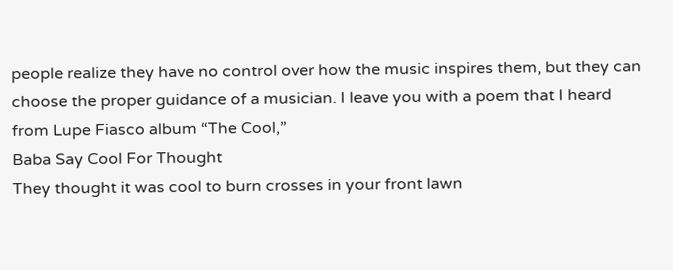people realize they have no control over how the music inspires them, but they can choose the proper guidance of a musician. I leave you with a poem that I heard from Lupe Fiasco album “The Cool,”
Baba Say Cool For Thought
They thought it was cool to burn crosses in your front lawn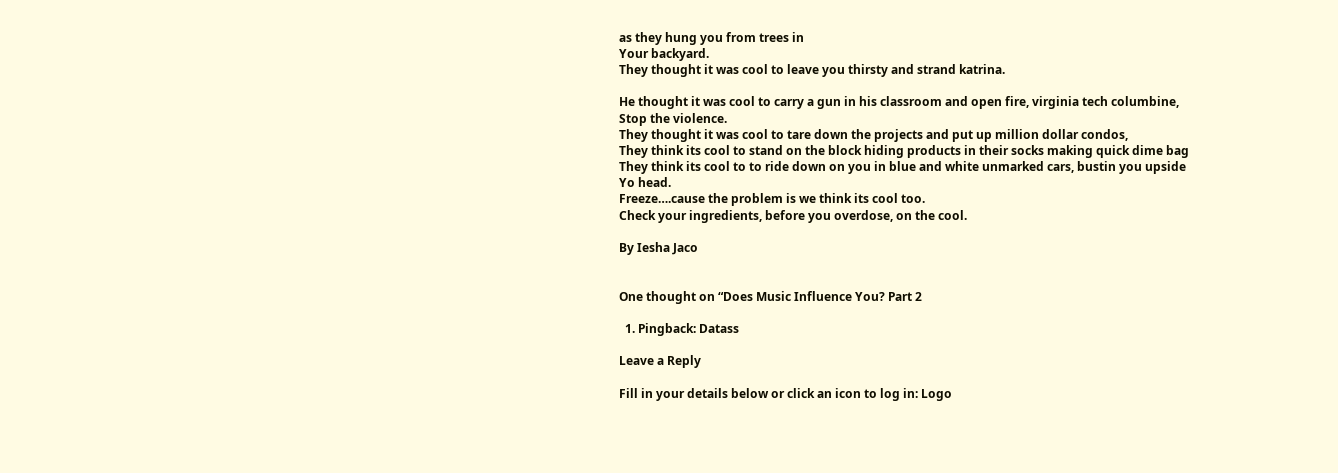as they hung you from trees in
Your backyard.
They thought it was cool to leave you thirsty and strand katrina.

He thought it was cool to carry a gun in his classroom and open fire, virginia tech columbine,
Stop the violence.
They thought it was cool to tare down the projects and put up million dollar condos,
They think its cool to stand on the block hiding products in their socks making quick dime bag
They think its cool to to ride down on you in blue and white unmarked cars, bustin you upside
Yo head.
Freeze….cause the problem is we think its cool too.
Check your ingredients, before you overdose, on the cool.

By Iesha Jaco


One thought on “Does Music Influence You? Part 2

  1. Pingback: Datass

Leave a Reply

Fill in your details below or click an icon to log in: Logo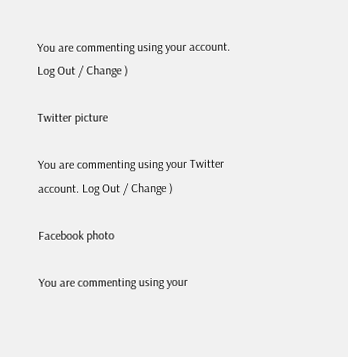You are commenting using your account. Log Out / Change )

Twitter picture

You are commenting using your Twitter account. Log Out / Change )

Facebook photo

You are commenting using your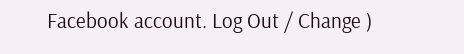Facebook account. Log Out / Change )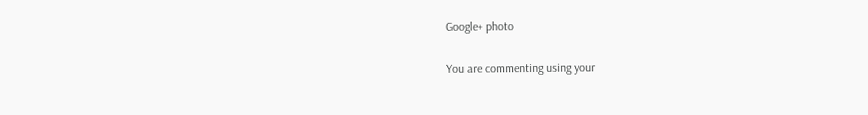Google+ photo

You are commenting using your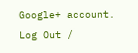Google+ account. Log Out /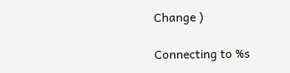Change )

Connecting to %s